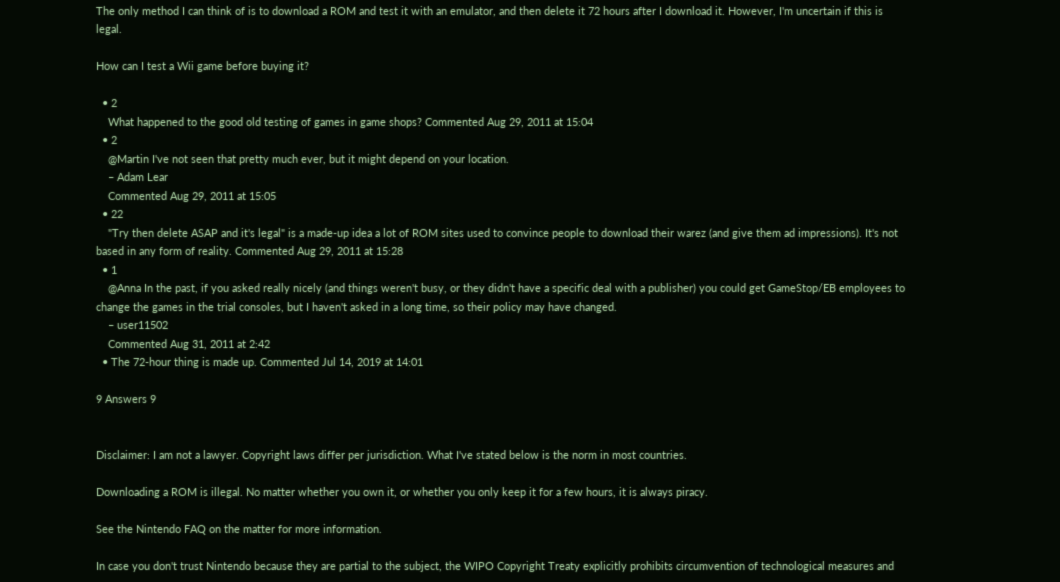The only method I can think of is to download a ROM and test it with an emulator, and then delete it 72 hours after I download it. However, I'm uncertain if this is legal.

How can I test a Wii game before buying it?

  • 2
    What happened to the good old testing of games in game shops? Commented Aug 29, 2011 at 15:04
  • 2
    @Martin I've not seen that pretty much ever, but it might depend on your location.
    – Adam Lear
    Commented Aug 29, 2011 at 15:05
  • 22
    "Try then delete ASAP and it's legal" is a made-up idea a lot of ROM sites used to convince people to download their warez (and give them ad impressions). It's not based in any form of reality. Commented Aug 29, 2011 at 15:28
  • 1
    @Anna In the past, if you asked really nicely (and things weren't busy, or they didn't have a specific deal with a publisher) you could get GameStop/EB employees to change the games in the trial consoles, but I haven't asked in a long time, so their policy may have changed.
    – user11502
    Commented Aug 31, 2011 at 2:42
  • The 72-hour thing is made up. Commented Jul 14, 2019 at 14:01

9 Answers 9


Disclaimer: I am not a lawyer. Copyright laws differ per jurisdiction. What I've stated below is the norm in most countries.

Downloading a ROM is illegal. No matter whether you own it, or whether you only keep it for a few hours, it is always piracy.

See the Nintendo FAQ on the matter for more information.

In case you don't trust Nintendo because they are partial to the subject, the WIPO Copyright Treaty explicitly prohibits circumvention of technological measures and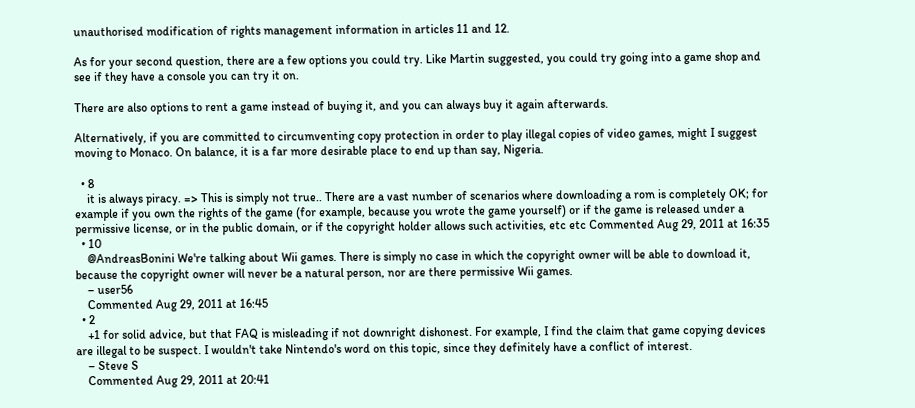unauthorised modification of rights management information in articles 11 and 12.

As for your second question, there are a few options you could try. Like Martin suggested, you could try going into a game shop and see if they have a console you can try it on.

There are also options to rent a game instead of buying it, and you can always buy it again afterwards.

Alternatively, if you are committed to circumventing copy protection in order to play illegal copies of video games, might I suggest moving to Monaco. On balance, it is a far more desirable place to end up than say, Nigeria.

  • 8
    it is always piracy. => This is simply not true.. There are a vast number of scenarios where downloading a rom is completely OK; for example if you own the rights of the game (for example, because you wrote the game yourself) or if the game is released under a permissive license, or in the public domain, or if the copyright holder allows such activities, etc etc Commented Aug 29, 2011 at 16:35
  • 10
    @AndreasBonini We're talking about Wii games. There is simply no case in which the copyright owner will be able to download it, because the copyright owner will never be a natural person, nor are there permissive Wii games.
    – user56
    Commented Aug 29, 2011 at 16:45
  • 2
    +1 for solid advice, but that FAQ is misleading if not downright dishonest. For example, I find the claim that game copying devices are illegal to be suspect. I wouldn't take Nintendo's word on this topic, since they definitely have a conflict of interest.
    – Steve S
    Commented Aug 29, 2011 at 20:41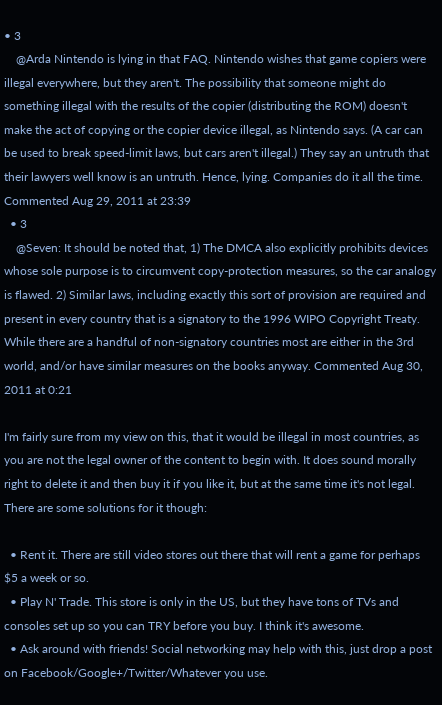• 3
    @Arda Nintendo is lying in that FAQ. Nintendo wishes that game copiers were illegal everywhere, but they aren't. The possibility that someone might do something illegal with the results of the copier (distributing the ROM) doesn't make the act of copying or the copier device illegal, as Nintendo says. (A car can be used to break speed-limit laws, but cars aren't illegal.) They say an untruth that their lawyers well know is an untruth. Hence, lying. Companies do it all the time. Commented Aug 29, 2011 at 23:39
  • 3
    @Seven: It should be noted that, 1) The DMCA also explicitly prohibits devices whose sole purpose is to circumvent copy-protection measures, so the car analogy is flawed. 2) Similar laws, including exactly this sort of provision are required and present in every country that is a signatory to the 1996 WIPO Copyright Treaty. While there are a handful of non-signatory countries most are either in the 3rd world, and/or have similar measures on the books anyway. Commented Aug 30, 2011 at 0:21

I'm fairly sure from my view on this, that it would be illegal in most countries, as you are not the legal owner of the content to begin with. It does sound morally right to delete it and then buy it if you like it, but at the same time it's not legal. There are some solutions for it though:

  • Rent it. There are still video stores out there that will rent a game for perhaps $5 a week or so.
  • Play N' Trade. This store is only in the US, but they have tons of TVs and consoles set up so you can TRY before you buy. I think it's awesome.
  • Ask around with friends! Social networking may help with this, just drop a post on Facebook/Google+/Twitter/Whatever you use.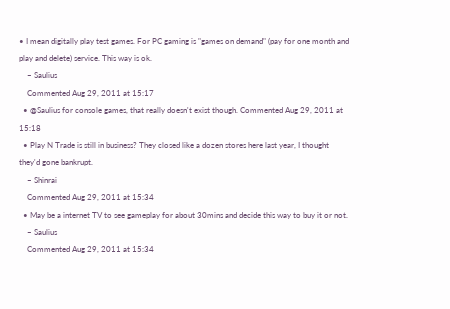• I mean digitally play test games. For PC gaming is "games on demand" (pay for one month and play and delete) service. This way is ok.
    – Saulius
    Commented Aug 29, 2011 at 15:17
  • @Saulius for console games, that really doesn't exist though. Commented Aug 29, 2011 at 15:18
  • Play N Trade is still in business? They closed like a dozen stores here last year, I thought they'd gone bankrupt.
    – Shinrai
    Commented Aug 29, 2011 at 15:34
  • May be a internet TV to see gameplay for about 30mins and decide this way to buy it or not.
    – Saulius
    Commented Aug 29, 2011 at 15:34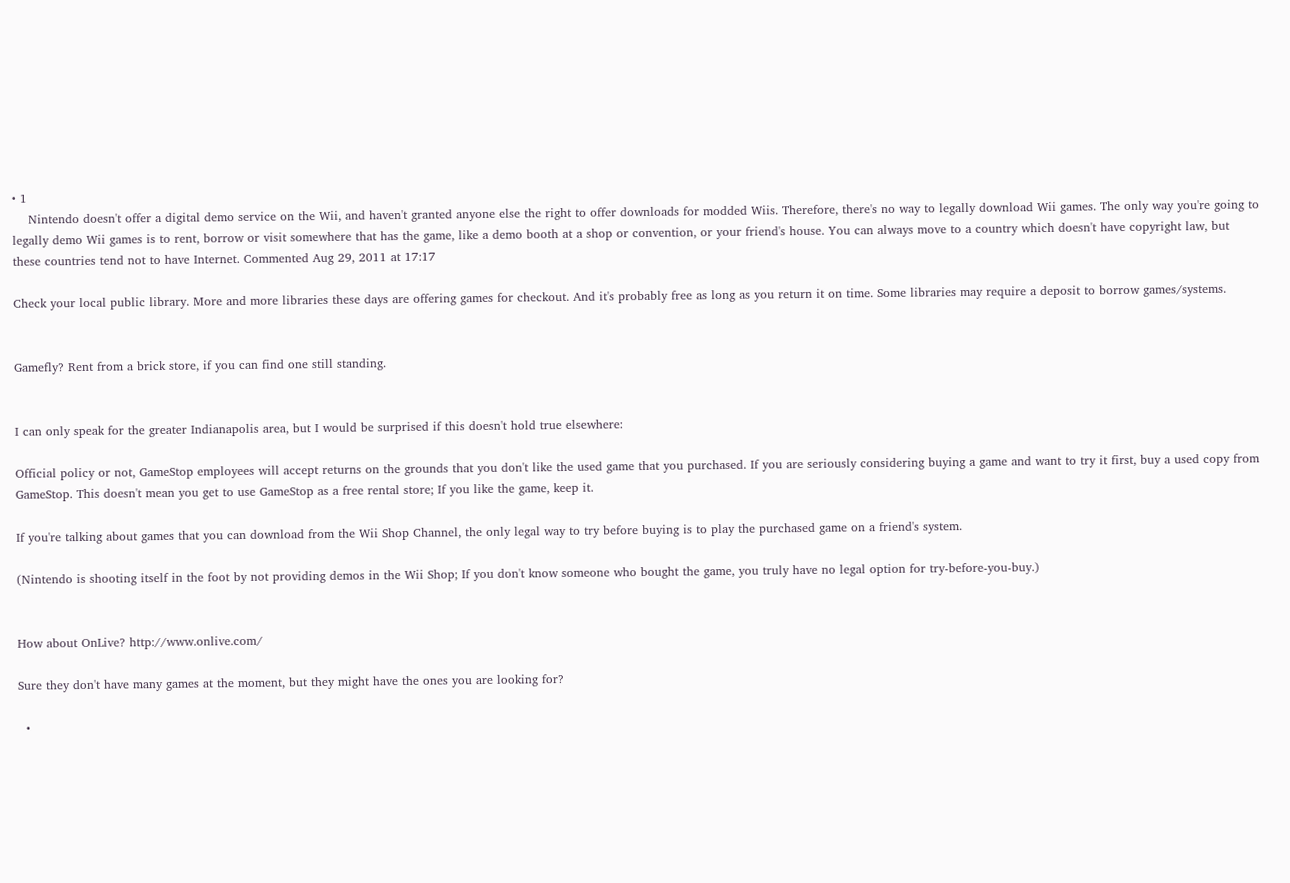• 1
    Nintendo doesn't offer a digital demo service on the Wii, and haven't granted anyone else the right to offer downloads for modded Wiis. Therefore, there's no way to legally download Wii games. The only way you're going to legally demo Wii games is to rent, borrow or visit somewhere that has the game, like a demo booth at a shop or convention, or your friend's house. You can always move to a country which doesn't have copyright law, but these countries tend not to have Internet. Commented Aug 29, 2011 at 17:17

Check your local public library. More and more libraries these days are offering games for checkout. And it's probably free as long as you return it on time. Some libraries may require a deposit to borrow games/systems.


Gamefly? Rent from a brick store, if you can find one still standing.


I can only speak for the greater Indianapolis area, but I would be surprised if this doesn't hold true elsewhere:

Official policy or not, GameStop employees will accept returns on the grounds that you don't like the used game that you purchased. If you are seriously considering buying a game and want to try it first, buy a used copy from GameStop. This doesn't mean you get to use GameStop as a free rental store; If you like the game, keep it.

If you're talking about games that you can download from the Wii Shop Channel, the only legal way to try before buying is to play the purchased game on a friend's system.

(Nintendo is shooting itself in the foot by not providing demos in the Wii Shop; If you don't know someone who bought the game, you truly have no legal option for try-before-you-buy.)


How about OnLive? http://www.onlive.com/

Sure they don't have many games at the moment, but they might have the ones you are looking for?

  •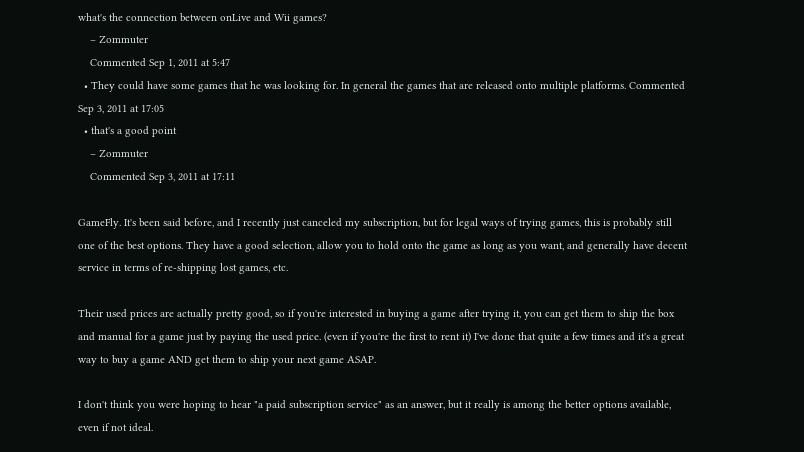what's the connection between onLive and Wii games?
    – Zommuter
    Commented Sep 1, 2011 at 5:47
  • They could have some games that he was looking for. In general the games that are released onto multiple platforms. Commented Sep 3, 2011 at 17:05
  • that's a good point
    – Zommuter
    Commented Sep 3, 2011 at 17:11

GameFly. It's been said before, and I recently just canceled my subscription, but for legal ways of trying games, this is probably still one of the best options. They have a good selection, allow you to hold onto the game as long as you want, and generally have decent service in terms of re-shipping lost games, etc.

Their used prices are actually pretty good, so if you're interested in buying a game after trying it, you can get them to ship the box and manual for a game just by paying the used price. (even if you're the first to rent it) I've done that quite a few times and it's a great way to buy a game AND get them to ship your next game ASAP.

I don't think you were hoping to hear "a paid subscription service" as an answer, but it really is among the better options available, even if not ideal.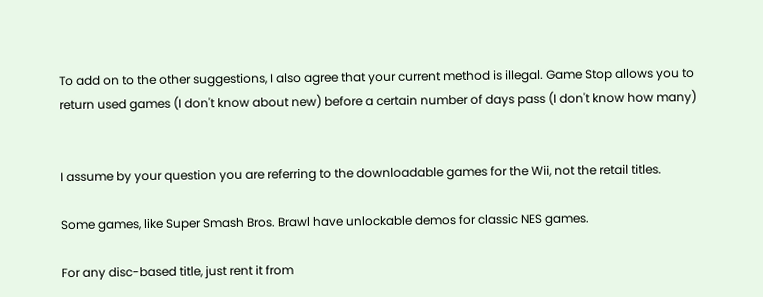To add on to the other suggestions, I also agree that your current method is illegal. Game Stop allows you to return used games (I don't know about new) before a certain number of days pass (I don't know how many)


I assume by your question you are referring to the downloadable games for the Wii, not the retail titles.

Some games, like Super Smash Bros. Brawl have unlockable demos for classic NES games.

For any disc-based title, just rent it from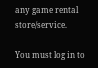any game rental store/service.

You must log in to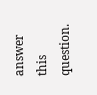answer this question.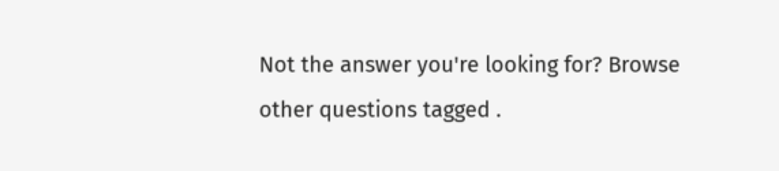Not the answer you're looking for? Browse other questions tagged .